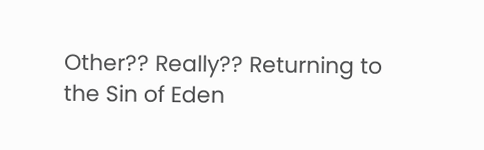Other?? Really?? Returning to the Sin of Eden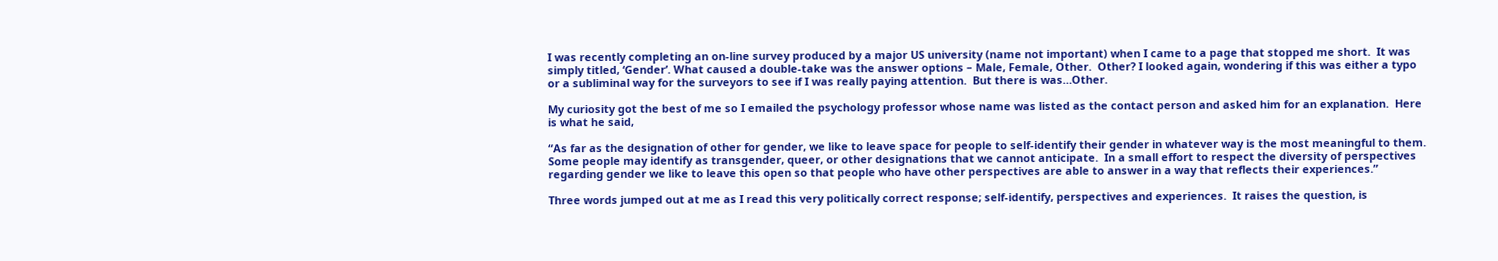I was recently completing an on-line survey produced by a major US university (name not important) when I came to a page that stopped me short.  It was simply titled, ‘Gender’. What caused a double-take was the answer options – Male, Female, Other.  Other? I looked again, wondering if this was either a typo or a subliminal way for the surveyors to see if I was really paying attention.  But there is was…Other.

My curiosity got the best of me so I emailed the psychology professor whose name was listed as the contact person and asked him for an explanation.  Here is what he said,

“As far as the designation of other for gender, we like to leave space for people to self-identify their gender in whatever way is the most meaningful to them.  Some people may identify as transgender, queer, or other designations that we cannot anticipate.  In a small effort to respect the diversity of perspectives regarding gender we like to leave this open so that people who have other perspectives are able to answer in a way that reflects their experiences.”

Three words jumped out at me as I read this very politically correct response; self-identify, perspectives and experiences.  It raises the question, is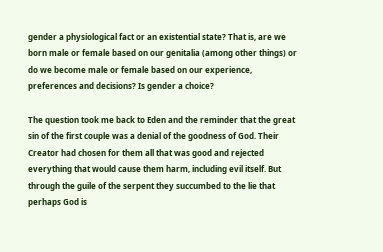gender a physiological fact or an existential state? That is, are we born male or female based on our genitalia (among other things) or do we become male or female based on our experience, preferences and decisions? Is gender a choice?

The question took me back to Eden and the reminder that the great sin of the first couple was a denial of the goodness of God. Their Creator had chosen for them all that was good and rejected everything that would cause them harm, including evil itself. But through the guile of the serpent they succumbed to the lie that perhaps God is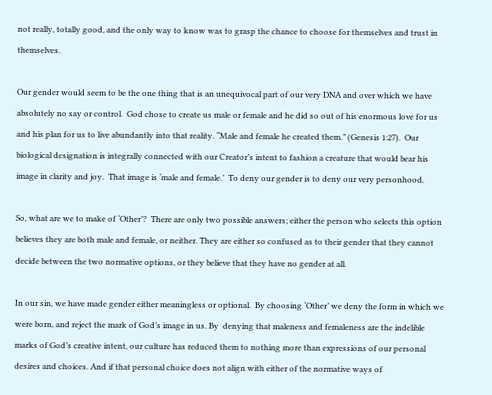not really, totally good, and the only way to know was to grasp the chance to choose for themselves and trust in themselves.

Our gender would seem to be the one thing that is an unequivocal part of our very DNA and over which we have absolutely no say or control.  God chose to create us male or female and he did so out of his enormous love for us and his plan for us to live abundantly into that reality. “Male and female he created them.” (Genesis 1:27).  Our biological designation is integrally connected with our Creator’s intent to fashion a creature that would bear his image in clarity and joy.  That image is ‘male and female.’  To deny our gender is to deny our very personhood.

So, what are we to make of ‘Other’?  There are only two possible answers; either the person who selects this option believes they are both male and female, or neither. They are either so confused as to their gender that they cannot decide between the two normative options, or they believe that they have no gender at all.

In our sin, we have made gender either meaningless or optional.  By choosing ‘Other’ we deny the form in which we were born, and reject the mark of God’s image in us. By  denying that maleness and femaleness are the indelible marks of God’s creative intent, our culture has reduced them to nothing more than expressions of our personal desires and choices. And if that personal choice does not align with either of the normative ways of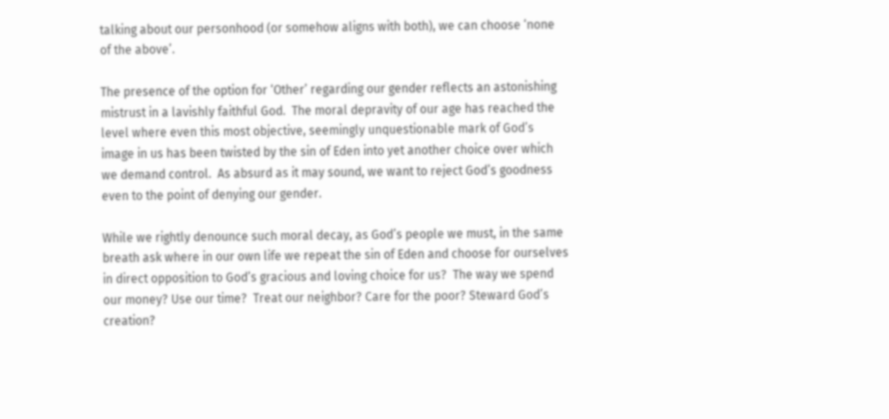talking about our personhood (or somehow aligns with both), we can choose ‘none of the above’.

The presence of the option for ‘Other’ regarding our gender reflects an astonishing mistrust in a lavishly faithful God.  The moral depravity of our age has reached the level where even this most objective, seemingly unquestionable mark of God’s image in us has been twisted by the sin of Eden into yet another choice over which we demand control.  As absurd as it may sound, we want to reject God’s goodness even to the point of denying our gender.

While we rightly denounce such moral decay, as God’s people we must, in the same breath ask where in our own life we repeat the sin of Eden and choose for ourselves in direct opposition to God’s gracious and loving choice for us?  The way we spend our money? Use our time?  Treat our neighbor? Care for the poor? Steward God’s creation?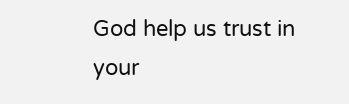God help us trust in your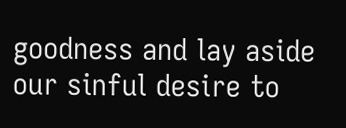goodness and lay aside our sinful desire to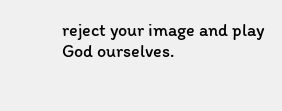reject your image and play God ourselves.